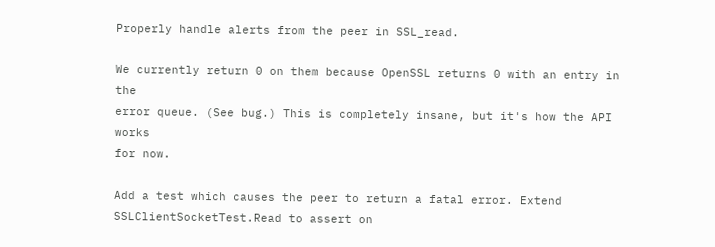Properly handle alerts from the peer in SSL_read.

We currently return 0 on them because OpenSSL returns 0 with an entry in the
error queue. (See bug.) This is completely insane, but it's how the API works
for now.

Add a test which causes the peer to return a fatal error. Extend
SSLClientSocketTest.Read to assert on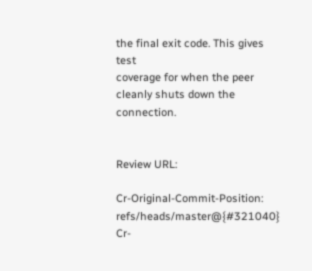the final exit code. This gives test
coverage for when the peer cleanly shuts down the connection.


Review URL:

Cr-Original-Commit-Position: refs/heads/master@{#321040}
Cr-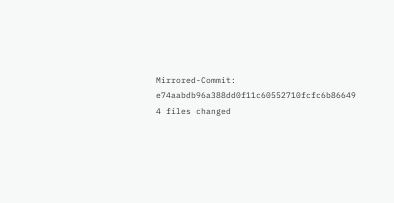Mirrored-Commit: e74aabdb96a388dd0f11c60552710fcfc6b86649
4 files changed